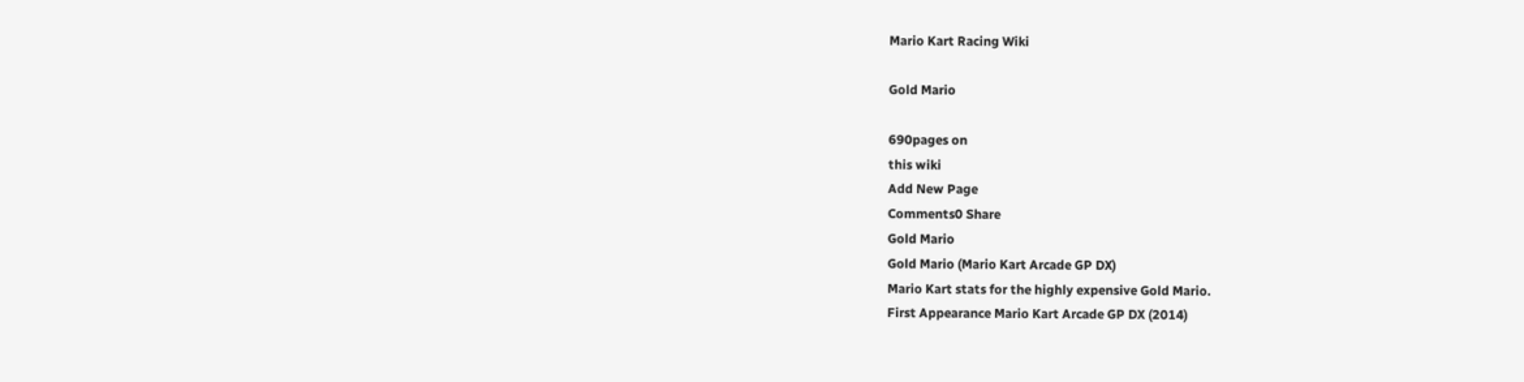Mario Kart Racing Wiki

Gold Mario

690pages on
this wiki
Add New Page
Comments0 Share
Gold Mario
Gold Mario (Mario Kart Arcade GP DX)
Mario Kart stats for the highly expensive Gold Mario.
First Appearance Mario Kart Arcade GP DX (2014)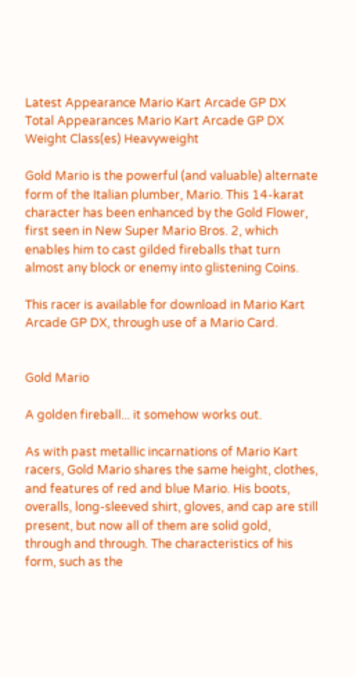Latest Appearance Mario Kart Arcade GP DX
Total Appearances Mario Kart Arcade GP DX
Weight Class(es) Heavyweight

Gold Mario is the powerful (and valuable) alternate form of the Italian plumber, Mario. This 14-karat character has been enhanced by the Gold Flower, first seen in New Super Mario Bros. 2, which enables him to cast gilded fireballs that turn almost any block or enemy into glistening Coins.

This racer is available for download in Mario Kart Arcade GP DX, through use of a Mario Card.


Gold Mario

A golden fireball... it somehow works out.

As with past metallic incarnations of Mario Kart racers, Gold Mario shares the same height, clothes, and features of red and blue Mario. His boots, overalls, long-sleeved shirt, gloves, and cap are still present, but now all of them are solid gold, through and through. The characteristics of his form, such as the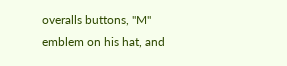overalls buttons, "M" emblem on his hat, and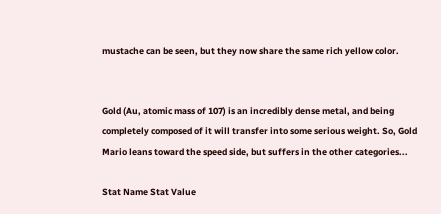mustache can be seen, but they now share the same rich yellow color.


Gold (Au, atomic mass of 107) is an incredibly dense metal, and being completely composed of it will transfer into some serious weight. So, Gold Mario leans toward the speed side, but suffers in the other categories...

Stat Name Stat Value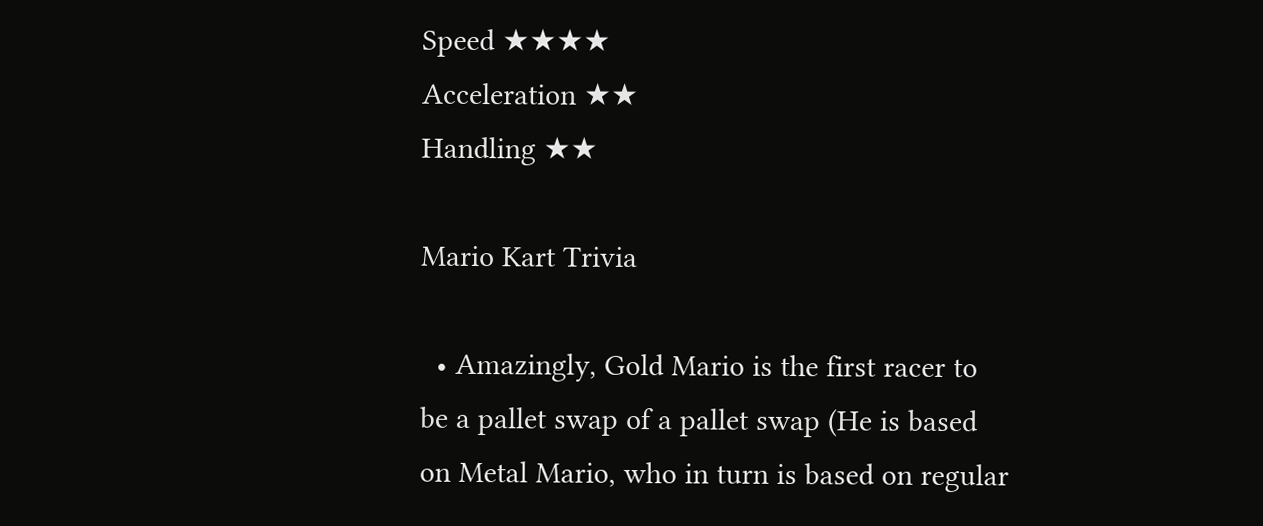Speed ★★★★
Acceleration ★★
Handling ★★

Mario Kart Trivia

  • Amazingly, Gold Mario is the first racer to be a pallet swap of a pallet swap (He is based on Metal Mario, who in turn is based on regular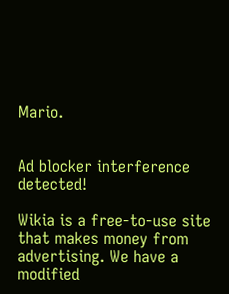Mario.


Ad blocker interference detected!

Wikia is a free-to-use site that makes money from advertising. We have a modified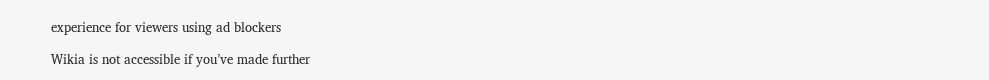experience for viewers using ad blockers

Wikia is not accessible if you’ve made further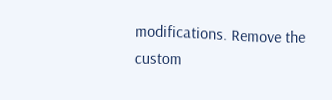modifications. Remove the custom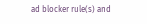ad blocker rule(s) and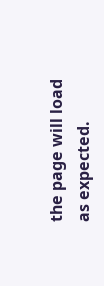the page will load as expected.